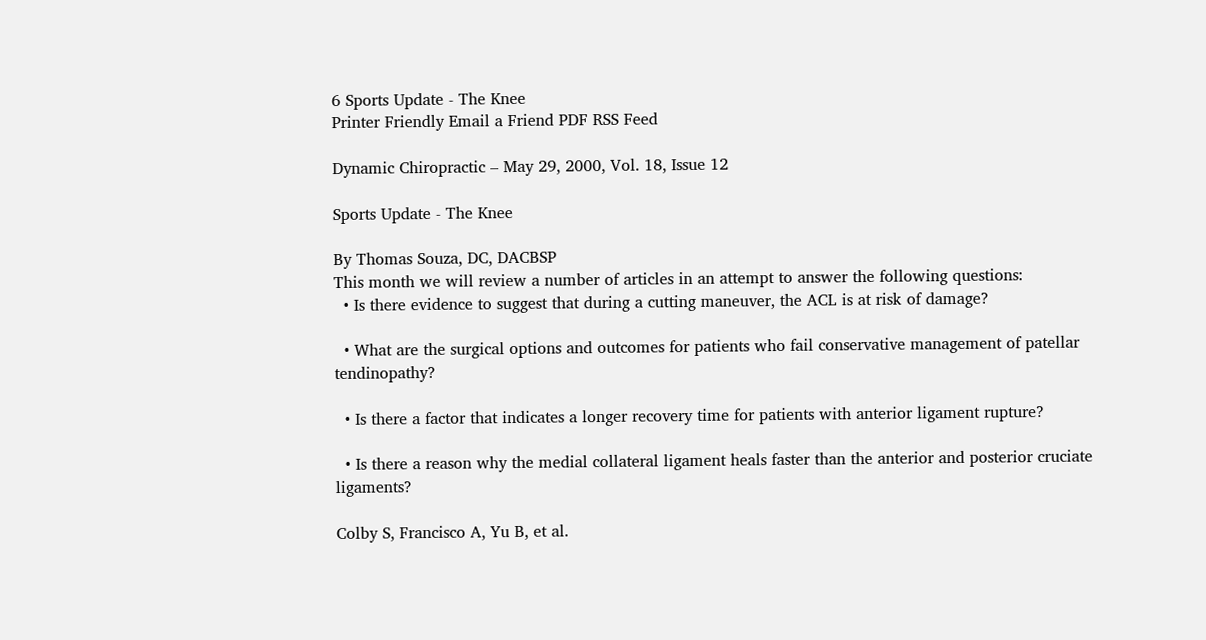6 Sports Update - The Knee
Printer Friendly Email a Friend PDF RSS Feed

Dynamic Chiropractic – May 29, 2000, Vol. 18, Issue 12

Sports Update - The Knee

By Thomas Souza, DC, DACBSP
This month we will review a number of articles in an attempt to answer the following questions:
  • Is there evidence to suggest that during a cutting maneuver, the ACL is at risk of damage?

  • What are the surgical options and outcomes for patients who fail conservative management of patellar tendinopathy?

  • Is there a factor that indicates a longer recovery time for patients with anterior ligament rupture?

  • Is there a reason why the medial collateral ligament heals faster than the anterior and posterior cruciate ligaments?

Colby S, Francisco A, Yu B, et al.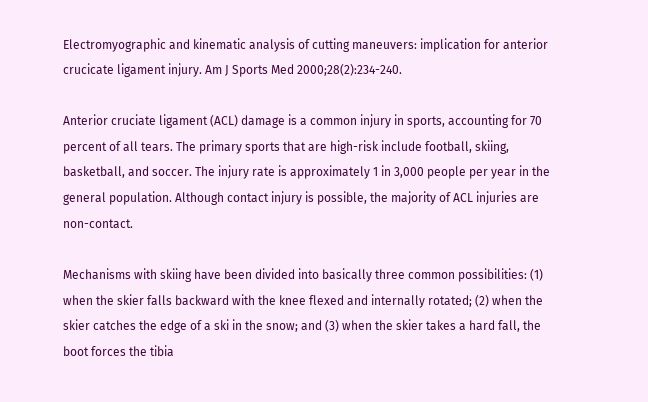Electromyographic and kinematic analysis of cutting maneuvers: implication for anterior crucicate ligament injury. Am J Sports Med 2000;28(2):234-240.

Anterior cruciate ligament (ACL) damage is a common injury in sports, accounting for 70 percent of all tears. The primary sports that are high-risk include football, skiing, basketball, and soccer. The injury rate is approximately 1 in 3,000 people per year in the general population. Although contact injury is possible, the majority of ACL injuries are non-contact.

Mechanisms with skiing have been divided into basically three common possibilities: (1) when the skier falls backward with the knee flexed and internally rotated; (2) when the skier catches the edge of a ski in the snow; and (3) when the skier takes a hard fall, the boot forces the tibia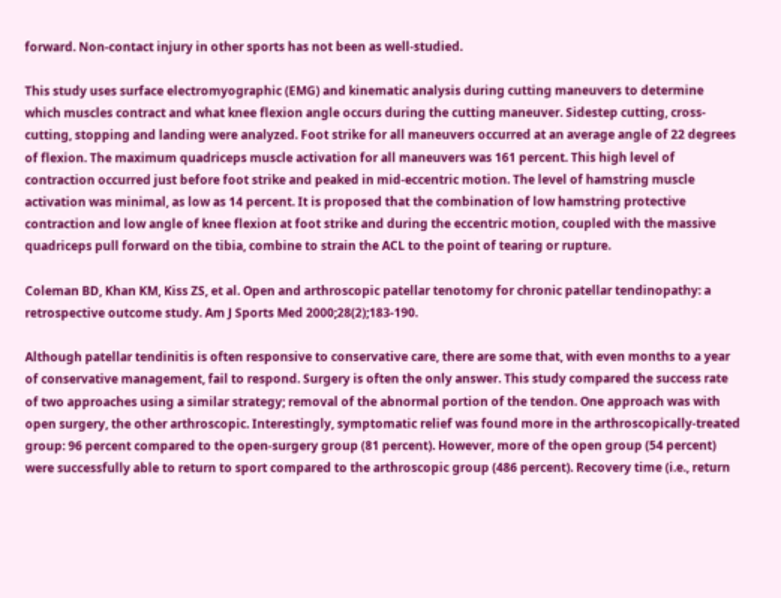forward. Non-contact injury in other sports has not been as well-studied.

This study uses surface electromyographic (EMG) and kinematic analysis during cutting maneuvers to determine which muscles contract and what knee flexion angle occurs during the cutting maneuver. Sidestep cutting, cross-cutting, stopping and landing were analyzed. Foot strike for all maneuvers occurred at an average angle of 22 degrees of flexion. The maximum quadriceps muscle activation for all maneuvers was 161 percent. This high level of contraction occurred just before foot strike and peaked in mid-eccentric motion. The level of hamstring muscle activation was minimal, as low as 14 percent. It is proposed that the combination of low hamstring protective contraction and low angle of knee flexion at foot strike and during the eccentric motion, coupled with the massive quadriceps pull forward on the tibia, combine to strain the ACL to the point of tearing or rupture.

Coleman BD, Khan KM, Kiss ZS, et al. Open and arthroscopic patellar tenotomy for chronic patellar tendinopathy: a retrospective outcome study. Am J Sports Med 2000;28(2);183-190.

Although patellar tendinitis is often responsive to conservative care, there are some that, with even months to a year of conservative management, fail to respond. Surgery is often the only answer. This study compared the success rate of two approaches using a similar strategy; removal of the abnormal portion of the tendon. One approach was with open surgery, the other arthroscopic. Interestingly, symptomatic relief was found more in the arthroscopically-treated group: 96 percent compared to the open-surgery group (81 percent). However, more of the open group (54 percent) were successfully able to return to sport compared to the arthroscopic group (486 percent). Recovery time (i.e., return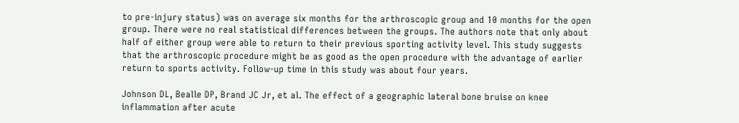to pre-injury status) was on average six months for the arthroscopic group and 10 months for the open group. There were no real statistical differences between the groups. The authors note that only about half of either group were able to return to their previous sporting activity level. This study suggests that the arthroscopic procedure might be as good as the open procedure with the advantage of earlier return to sports activity. Follow-up time in this study was about four years.

Johnson DL, Bealle DP, Brand JC Jr, et al. The effect of a geographic lateral bone bruise on knee inflammation after acute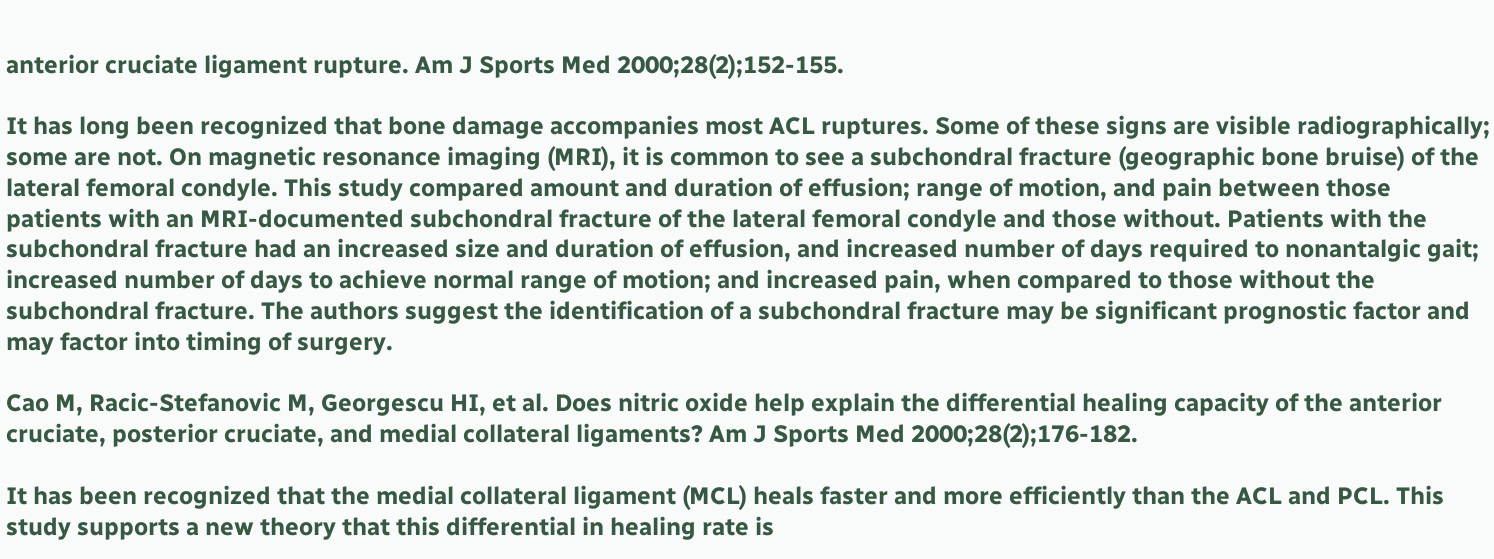anterior cruciate ligament rupture. Am J Sports Med 2000;28(2);152-155.

It has long been recognized that bone damage accompanies most ACL ruptures. Some of these signs are visible radiographically; some are not. On magnetic resonance imaging (MRI), it is common to see a subchondral fracture (geographic bone bruise) of the lateral femoral condyle. This study compared amount and duration of effusion; range of motion, and pain between those patients with an MRI-documented subchondral fracture of the lateral femoral condyle and those without. Patients with the subchondral fracture had an increased size and duration of effusion, and increased number of days required to nonantalgic gait; increased number of days to achieve normal range of motion; and increased pain, when compared to those without the subchondral fracture. The authors suggest the identification of a subchondral fracture may be significant prognostic factor and may factor into timing of surgery.

Cao M, Racic-Stefanovic M, Georgescu HI, et al. Does nitric oxide help explain the differential healing capacity of the anterior cruciate, posterior cruciate, and medial collateral ligaments? Am J Sports Med 2000;28(2);176-182.

It has been recognized that the medial collateral ligament (MCL) heals faster and more efficiently than the ACL and PCL. This study supports a new theory that this differential in healing rate is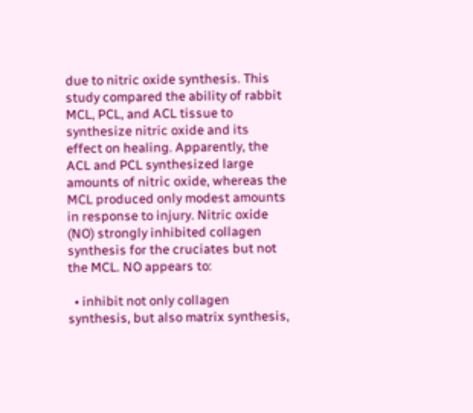due to nitric oxide synthesis. This study compared the ability of rabbit MCL, PCL, and ACL tissue to synthesize nitric oxide and its effect on healing. Apparently, the ACL and PCL synthesized large amounts of nitric oxide, whereas the MCL produced only modest amounts in response to injury. Nitric oxide (NO) strongly inhibited collagen synthesis for the cruciates but not the MCL. NO appears to:

  • inhibit not only collagen synthesis, but also matrix synthesis,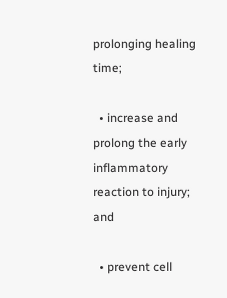prolonging healing time;

  • increase and prolong the early inflammatory reaction to injury; and

  • prevent cell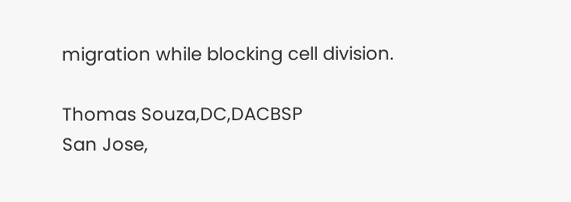migration while blocking cell division.

Thomas Souza,DC,DACBSP
San Jose,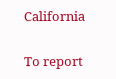California


To report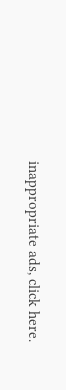inappropriate ads, click here.